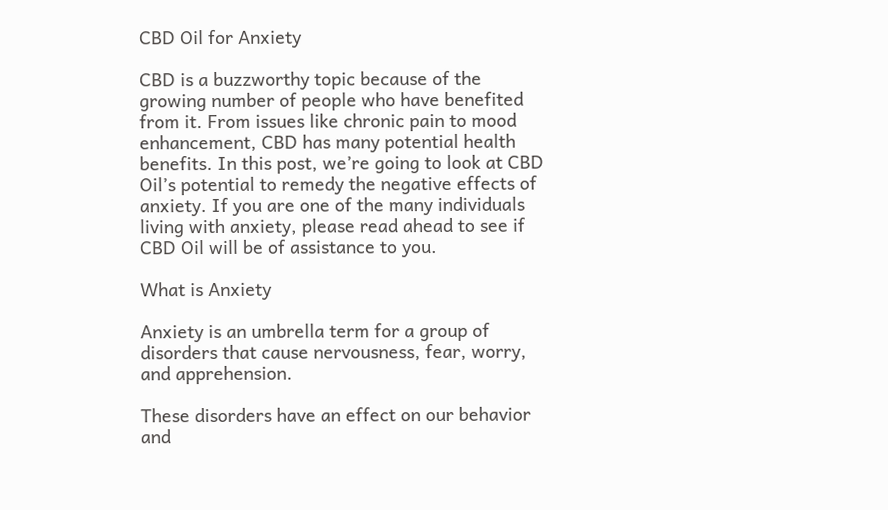CBD Oil for Anxiety

CBD is a buzzworthy topic because of the growing number of people who have benefited from it. From issues like chronic pain to mood enhancement, CBD has many potential health benefits. In this post, we’re going to look at CBD Oil’s potential to remedy the negative effects of anxiety. If you are one of the many individuals living with anxiety, please read ahead to see if CBD Oil will be of assistance to you.

What is Anxiety

Anxiety is an umbrella term for a group of disorders that cause nervousness, fear, worry, and apprehension.

These disorders have an effect on our behavior and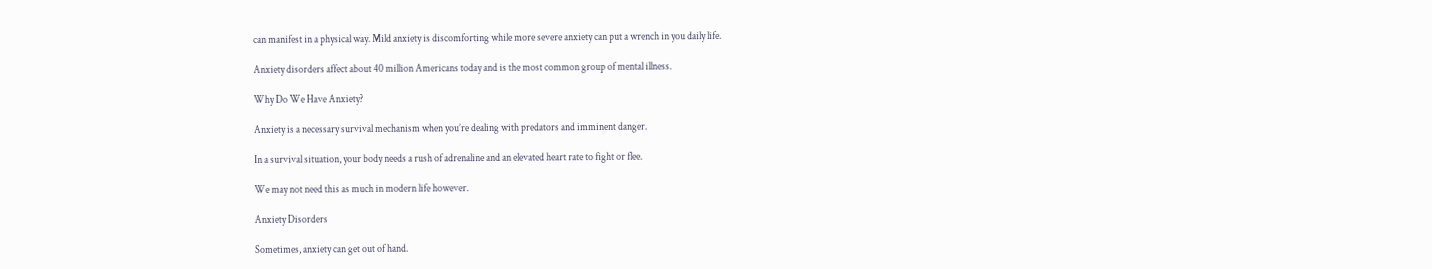can manifest in a physical way. Mild anxiety is discomforting while more severe anxiety can put a wrench in you daily life.

Anxiety disorders affect about 40 million Americans today and is the most common group of mental illness.

Why Do We Have Anxiety?

Anxiety is a necessary survival mechanism when you’re dealing with predators and imminent danger.

In a survival situation, your body needs a rush of adrenaline and an elevated heart rate to fight or flee.

We may not need this as much in modern life however.

Anxiety Disorders

Sometimes, anxiety can get out of hand.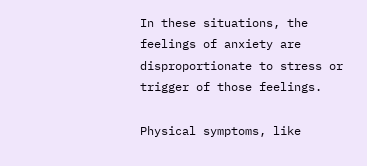In these situations, the feelings of anxiety are disproportionate to stress or trigger of those feelings.

Physical symptoms, like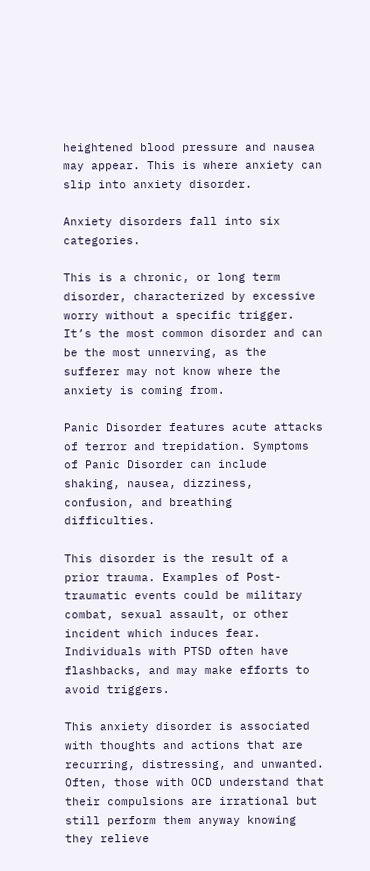heightened blood pressure and nausea may appear. This is where anxiety can slip into anxiety disorder.

Anxiety disorders fall into six categories.

This is a chronic, or long term disorder, characterized by excessive worry without a specific trigger. It’s the most common disorder and can be the most unnerving, as the sufferer may not know where the anxiety is coming from.

Panic Disorder features acute attacks of terror and trepidation. Symptoms of Panic Disorder can include shaking, nausea, dizziness, confusion, and breathing difficulties.

This disorder is the result of a prior trauma. Examples of Post-traumatic events could be military combat, sexual assault, or other incident which induces fear. Individuals with PTSD often have flashbacks, and may make efforts to avoid triggers.

This anxiety disorder is associated with thoughts and actions that are recurring, distressing, and unwanted. Often, those with OCD understand that their compulsions are irrational but still perform them anyway knowing they relieve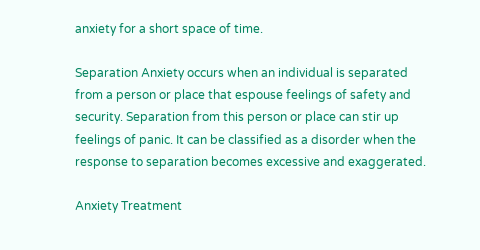anxiety for a short space of time.

Separation Anxiety occurs when an individual is separated from a person or place that espouse feelings of safety and security. Separation from this person or place can stir up feelings of panic. It can be classified as a disorder when the response to separation becomes excessive and exaggerated.

Anxiety Treatment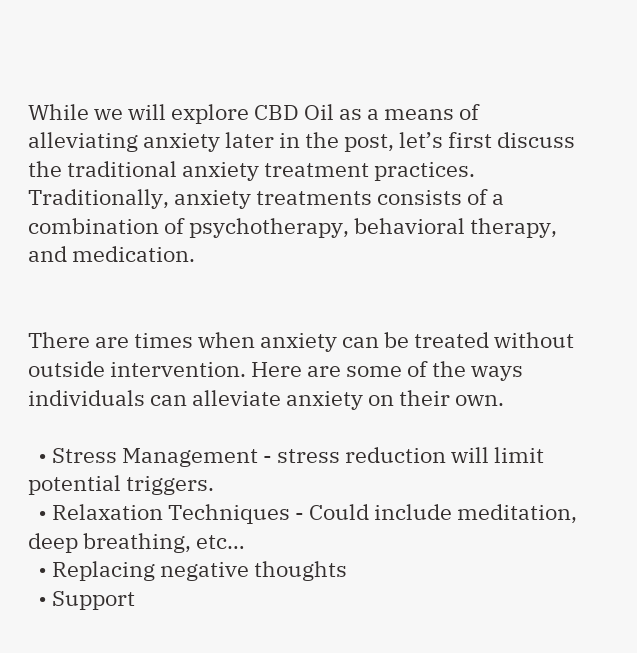While we will explore CBD Oil as a means of alleviating anxiety later in the post, let’s first discuss the traditional anxiety treatment practices. Traditionally, anxiety treatments consists of a combination of psychotherapy, behavioral therapy, and medication.


There are times when anxiety can be treated without outside intervention. Here are some of the ways individuals can alleviate anxiety on their own.

  • Stress Management - stress reduction will limit potential triggers.
  • Relaxation Techniques - Could include meditation, deep breathing, etc…
  • Replacing negative thoughts
  • Support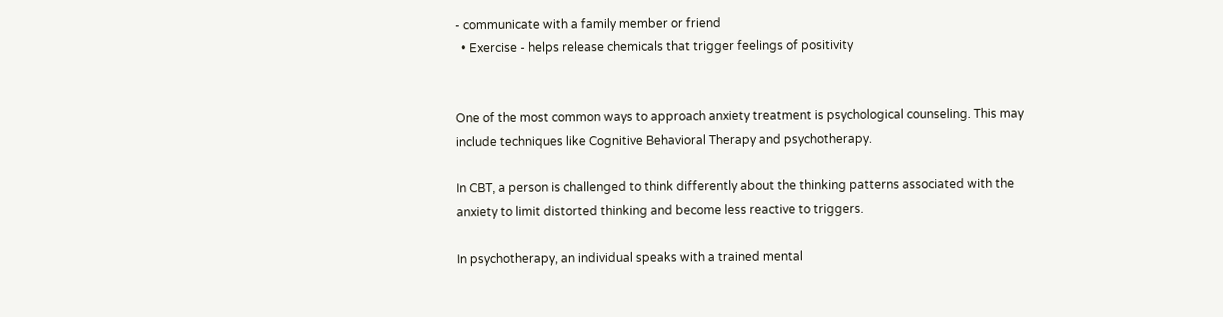- communicate with a family member or friend
  • Exercise - helps release chemicals that trigger feelings of positivity


One of the most common ways to approach anxiety treatment is psychological counseling. This may include techniques like Cognitive Behavioral Therapy and psychotherapy.

In CBT, a person is challenged to think differently about the thinking patterns associated with the anxiety to limit distorted thinking and become less reactive to triggers.

In psychotherapy, an individual speaks with a trained mental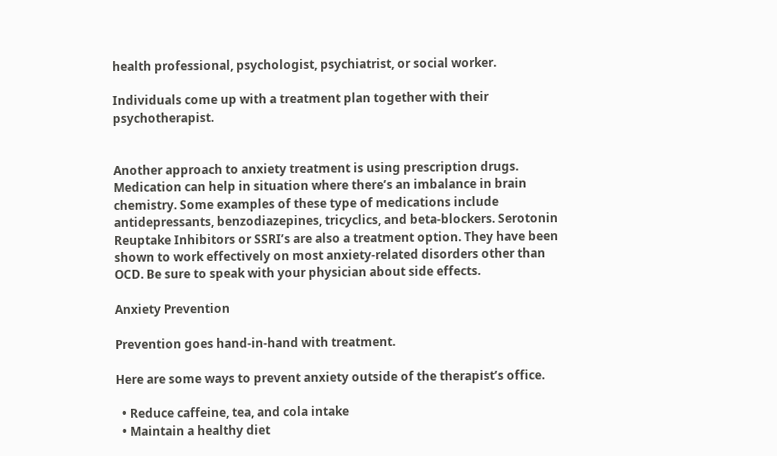health professional, psychologist, psychiatrist, or social worker.

Individuals come up with a treatment plan together with their psychotherapist.


Another approach to anxiety treatment is using prescription drugs. Medication can help in situation where there’s an imbalance in brain chemistry. Some examples of these type of medications include antidepressants, benzodiazepines, tricyclics, and beta-blockers. Serotonin Reuptake Inhibitors or SSRI’s are also a treatment option. They have been shown to work effectively on most anxiety-related disorders other than OCD. Be sure to speak with your physician about side effects.

Anxiety Prevention

Prevention goes hand-in-hand with treatment.

Here are some ways to prevent anxiety outside of the therapist’s office.

  • Reduce caffeine, tea, and cola intake
  • Maintain a healthy diet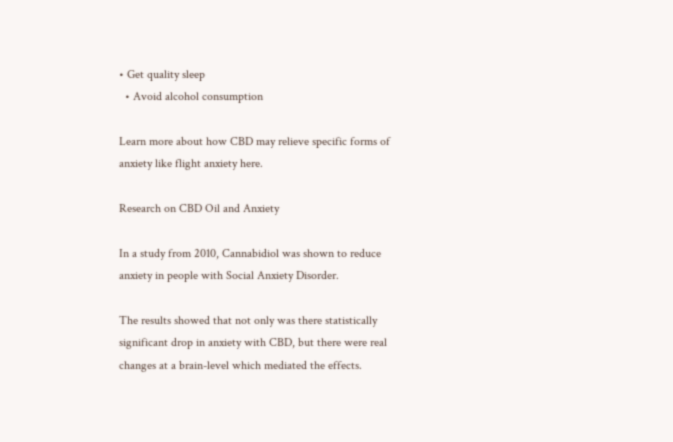• Get quality sleep
  • Avoid alcohol consumption

Learn more about how CBD may relieve specific forms of anxiety like flight anxiety here.

Research on CBD Oil and Anxiety

In a study from 2010, Cannabidiol was shown to reduce anxiety in people with Social Anxiety Disorder.

The results showed that not only was there statistically significant drop in anxiety with CBD, but there were real changes at a brain-level which mediated the effects.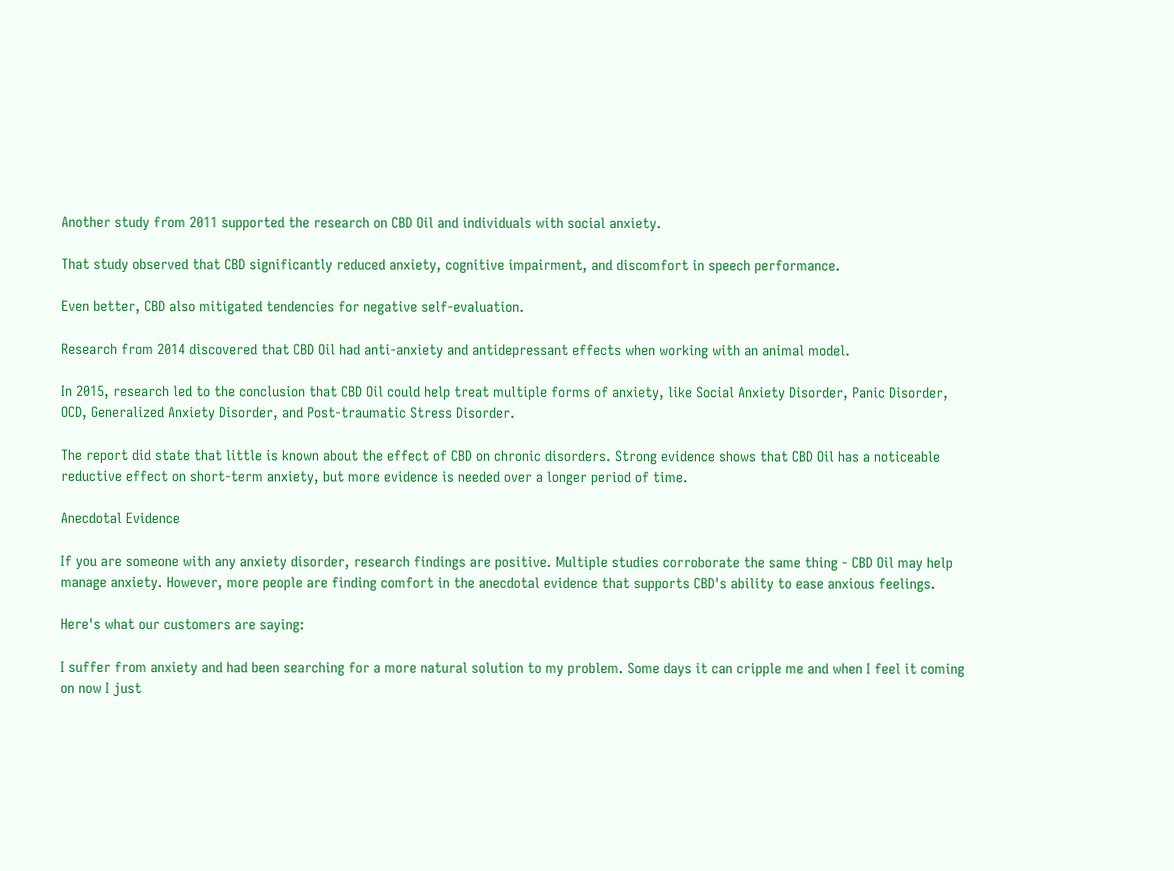Another study from 2011 supported the research on CBD Oil and individuals with social anxiety.

That study observed that CBD significantly reduced anxiety, cognitive impairment, and discomfort in speech performance.

Even better, CBD also mitigated tendencies for negative self-evaluation.

Research from 2014 discovered that CBD Oil had anti-anxiety and antidepressant effects when working with an animal model.

In 2015, research led to the conclusion that CBD Oil could help treat multiple forms of anxiety, like Social Anxiety Disorder, Panic Disorder, OCD, Generalized Anxiety Disorder, and Post-traumatic Stress Disorder.

The report did state that little is known about the effect of CBD on chronic disorders. Strong evidence shows that CBD Oil has a noticeable reductive effect on short-term anxiety, but more evidence is needed over a longer period of time.

Anecdotal Evidence

If you are someone with any anxiety disorder, research findings are positive. Multiple studies corroborate the same thing - CBD Oil may help manage anxiety. However, more people are finding comfort in the anecdotal evidence that supports CBD's ability to ease anxious feelings.

Here's what our customers are saying:

I suffer from anxiety and had been searching for a more natural solution to my problem. Some days it can cripple me and when I feel it coming on now I just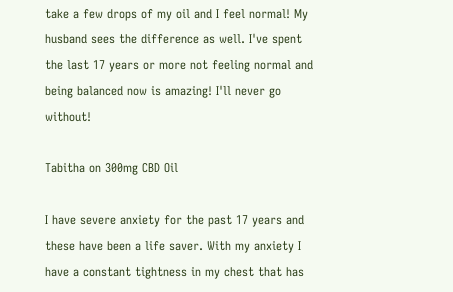take a few drops of my oil and I feel normal! My husband sees the difference as well. I've spent the last 17 years or more not feeling normal and being balanced now is amazing! I'll never go without!

Tabitha on 300mg CBD Oil

I have severe anxiety for the past 17 years and these have been a life saver. With my anxiety I have a constant tightness in my chest that has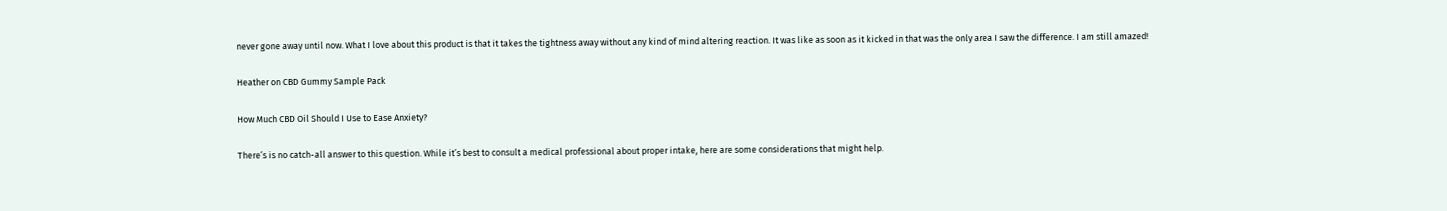never gone away until now. What I love about this product is that it takes the tightness away without any kind of mind altering reaction. It was like as soon as it kicked in that was the only area I saw the difference. I am still amazed!

Heather on CBD Gummy Sample Pack

How Much CBD Oil Should I Use to Ease Anxiety?

There’s is no catch-all answer to this question. While it’s best to consult a medical professional about proper intake, here are some considerations that might help.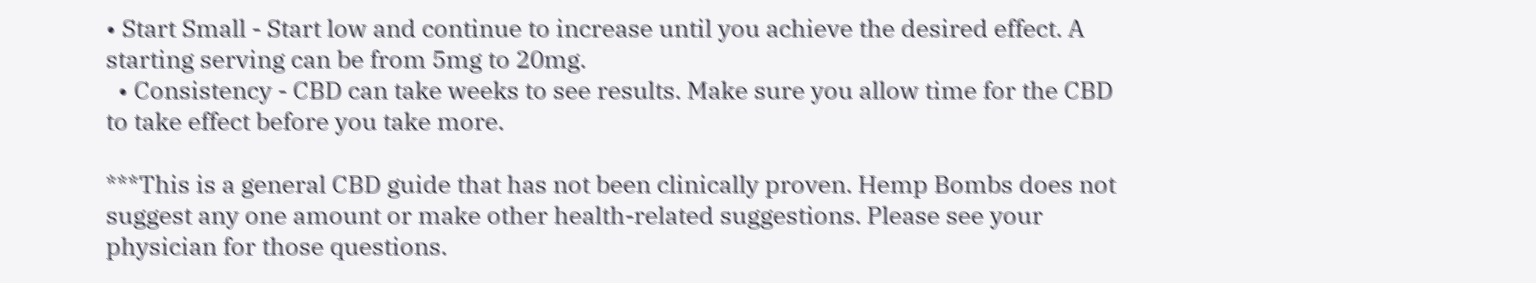• Start Small - Start low and continue to increase until you achieve the desired effect. A starting serving can be from 5mg to 20mg.
  • Consistency - CBD can take weeks to see results. Make sure you allow time for the CBD to take effect before you take more.

***This is a general CBD guide that has not been clinically proven. Hemp Bombs does not suggest any one amount or make other health-related suggestions. Please see your physician for those questions.